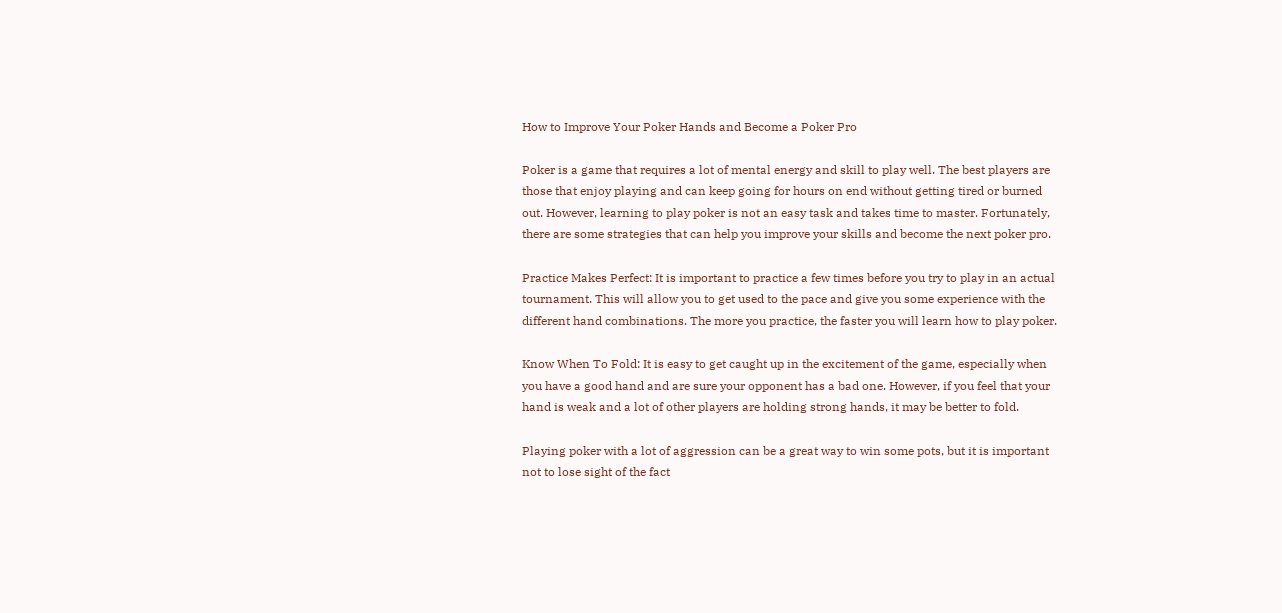How to Improve Your Poker Hands and Become a Poker Pro

Poker is a game that requires a lot of mental energy and skill to play well. The best players are those that enjoy playing and can keep going for hours on end without getting tired or burned out. However, learning to play poker is not an easy task and takes time to master. Fortunately, there are some strategies that can help you improve your skills and become the next poker pro.

Practice Makes Perfect: It is important to practice a few times before you try to play in an actual tournament. This will allow you to get used to the pace and give you some experience with the different hand combinations. The more you practice, the faster you will learn how to play poker.

Know When To Fold: It is easy to get caught up in the excitement of the game, especially when you have a good hand and are sure your opponent has a bad one. However, if you feel that your hand is weak and a lot of other players are holding strong hands, it may be better to fold.

Playing poker with a lot of aggression can be a great way to win some pots, but it is important not to lose sight of the fact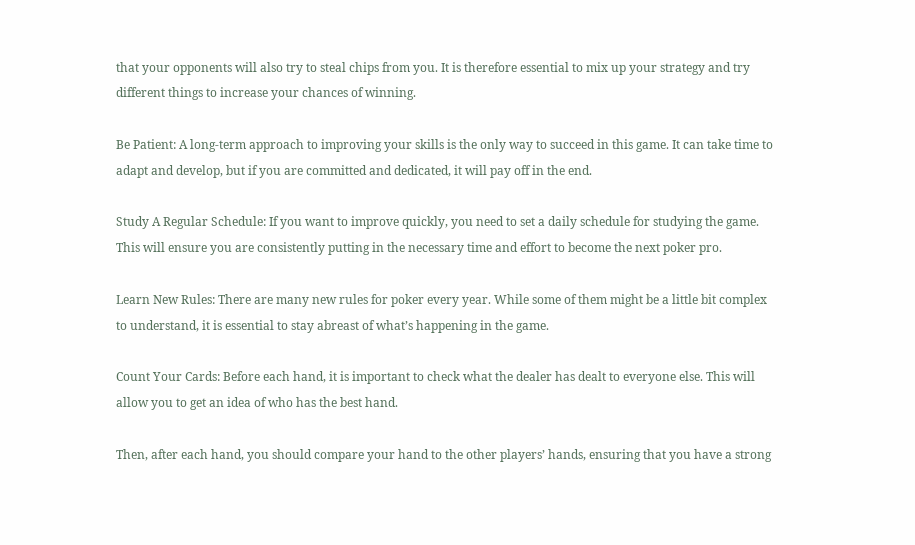that your opponents will also try to steal chips from you. It is therefore essential to mix up your strategy and try different things to increase your chances of winning.

Be Patient: A long-term approach to improving your skills is the only way to succeed in this game. It can take time to adapt and develop, but if you are committed and dedicated, it will pay off in the end.

Study A Regular Schedule: If you want to improve quickly, you need to set a daily schedule for studying the game. This will ensure you are consistently putting in the necessary time and effort to become the next poker pro.

Learn New Rules: There are many new rules for poker every year. While some of them might be a little bit complex to understand, it is essential to stay abreast of what’s happening in the game.

Count Your Cards: Before each hand, it is important to check what the dealer has dealt to everyone else. This will allow you to get an idea of who has the best hand.

Then, after each hand, you should compare your hand to the other players’ hands, ensuring that you have a strong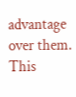advantage over them. This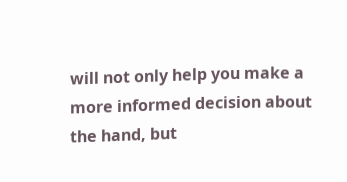will not only help you make a more informed decision about the hand, but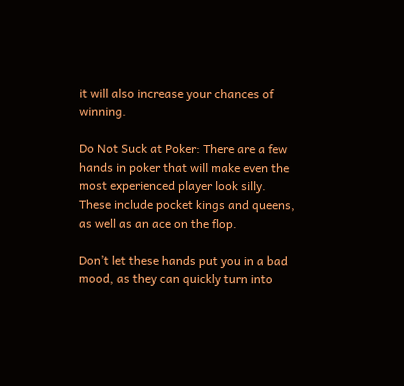it will also increase your chances of winning.

Do Not Suck at Poker: There are a few hands in poker that will make even the most experienced player look silly. These include pocket kings and queens, as well as an ace on the flop.

Don’t let these hands put you in a bad mood, as they can quickly turn into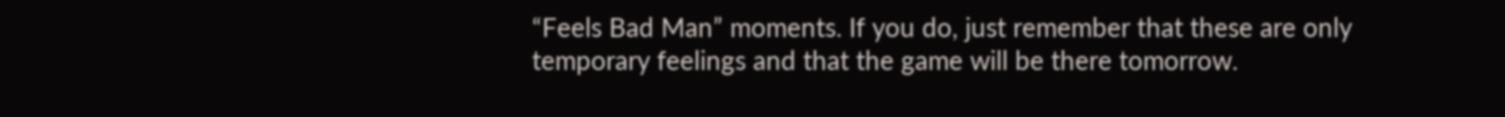“Feels Bad Man” moments. If you do, just remember that these are only temporary feelings and that the game will be there tomorrow.